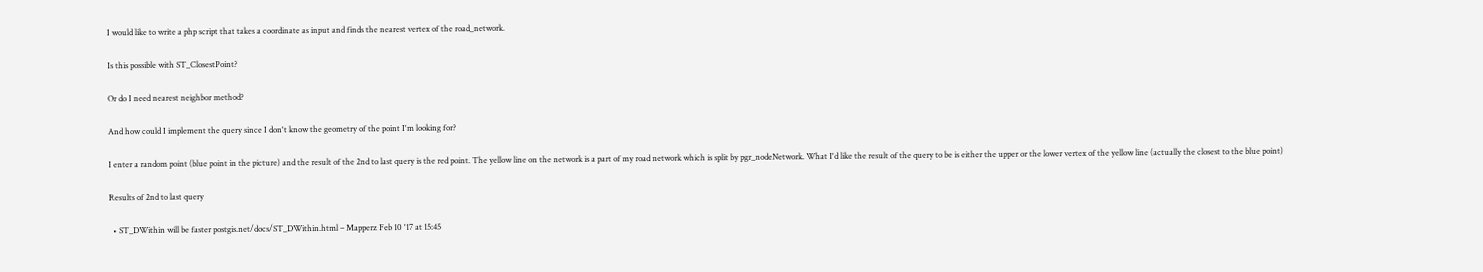I would like to write a php script that takes a coordinate as input and finds the nearest vertex of the road_network.

Is this possible with ST_ClosestPoint?

Or do I need nearest neighbor method?

And how could I implement the query since I don't know the geometry of the point I'm looking for?

I enter a random point (blue point in the picture) and the result of the 2nd to last query is the red point. The yellow line on the network is a part of my road network which is split by pgr_nodeNetwork. What I'd like the result of the query to be is either the upper or the lower vertex of the yellow line (actually the closest to the blue point)

Results of 2nd to last query

  • ST_DWithin will be faster postgis.net/docs/ST_DWithin.html – Mapperz Feb 10 '17 at 15:45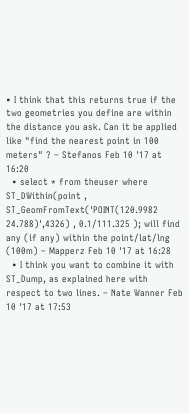• I think that this returns true if the two geometries you define are within the distance you ask. Can it be applied like "find the nearest point in 100 meters" ? – Stefanos Feb 10 '17 at 16:20
  • select * from theuser where ST_DWithin(point , ST_GeomFromText('POINT(120.9982 24.788)',4326) , 0.1/111.325 ); will find any (if any) within the point/lat/lng (100m) – Mapperz Feb 10 '17 at 16:28
  • I think you want to combine it with ST_Dump, as explained here with respect to two lines. – Nate Wanner Feb 10 '17 at 17:53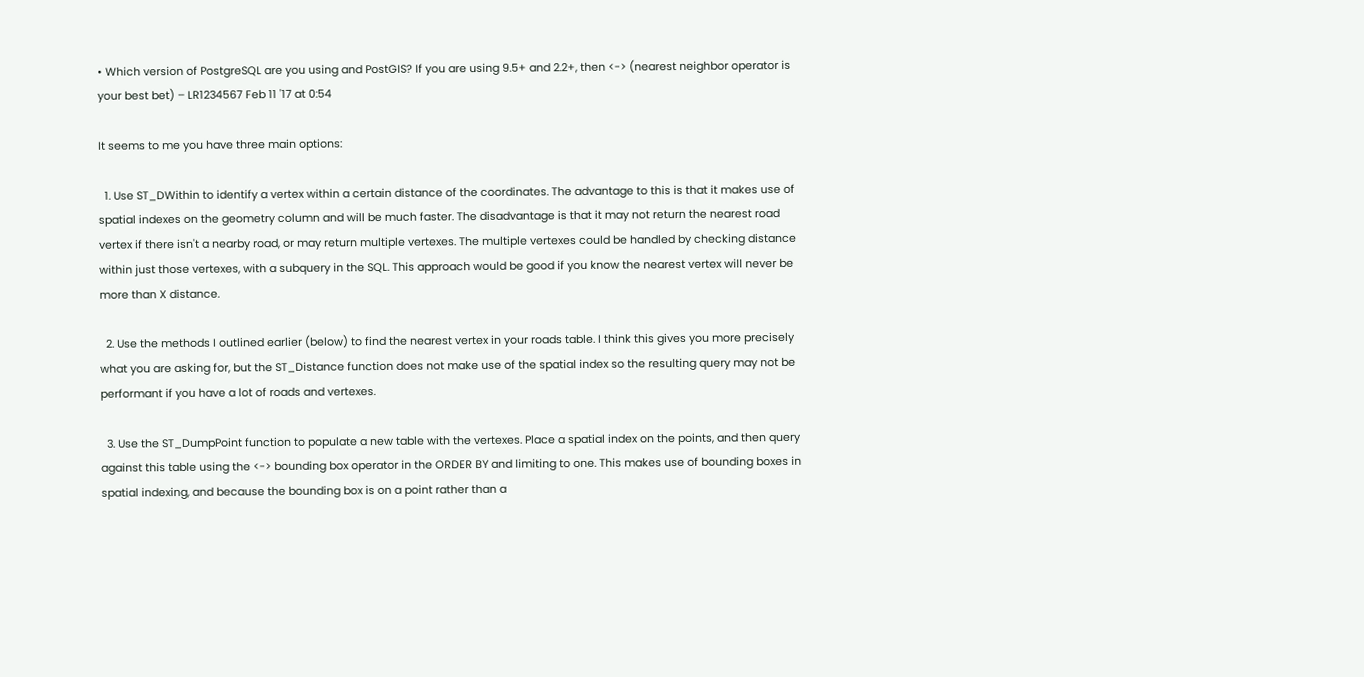• Which version of PostgreSQL are you using and PostGIS? If you are using 9.5+ and 2.2+, then <-> (nearest neighbor operator is your best bet) – LR1234567 Feb 11 '17 at 0:54

It seems to me you have three main options:

  1. Use ST_DWithin to identify a vertex within a certain distance of the coordinates. The advantage to this is that it makes use of spatial indexes on the geometry column and will be much faster. The disadvantage is that it may not return the nearest road vertex if there isn't a nearby road, or may return multiple vertexes. The multiple vertexes could be handled by checking distance within just those vertexes, with a subquery in the SQL. This approach would be good if you know the nearest vertex will never be more than X distance.

  2. Use the methods I outlined earlier (below) to find the nearest vertex in your roads table. I think this gives you more precisely what you are asking for, but the ST_Distance function does not make use of the spatial index so the resulting query may not be performant if you have a lot of roads and vertexes.

  3. Use the ST_DumpPoint function to populate a new table with the vertexes. Place a spatial index on the points, and then query against this table using the <-> bounding box operator in the ORDER BY and limiting to one. This makes use of bounding boxes in spatial indexing, and because the bounding box is on a point rather than a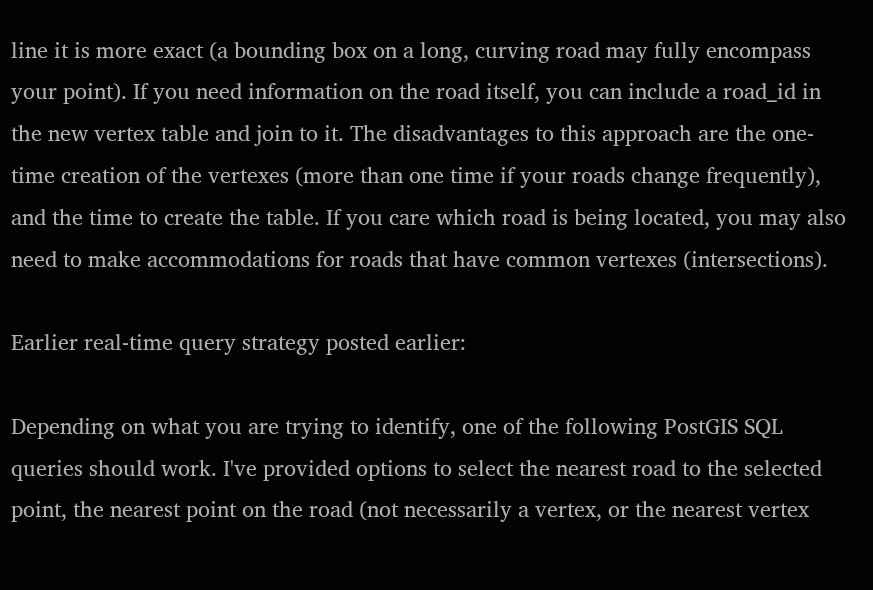line it is more exact (a bounding box on a long, curving road may fully encompass your point). If you need information on the road itself, you can include a road_id in the new vertex table and join to it. The disadvantages to this approach are the one-time creation of the vertexes (more than one time if your roads change frequently), and the time to create the table. If you care which road is being located, you may also need to make accommodations for roads that have common vertexes (intersections).

Earlier real-time query strategy posted earlier:

Depending on what you are trying to identify, one of the following PostGIS SQL queries should work. I've provided options to select the nearest road to the selected point, the nearest point on the road (not necessarily a vertex, or the nearest vertex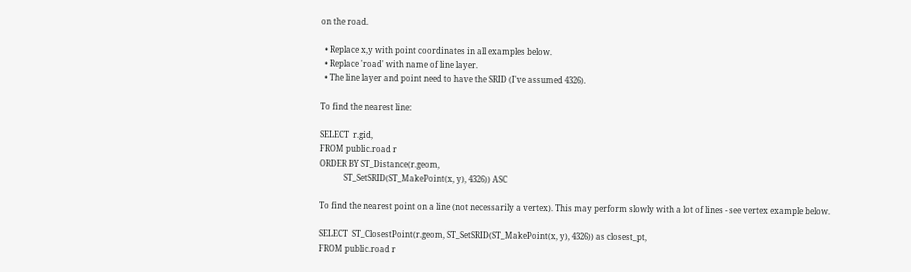on the road.

  • Replace x,y with point coordinates in all examples below.
  • Replace 'road' with name of line layer.
  • The line layer and point need to have the SRID (I've assumed 4326).

To find the nearest line:

SELECT  r.gid,
FROM public.road r
ORDER BY ST_Distance(r.geom,
            ST_SetSRID(ST_MakePoint(x, y), 4326)) ASC

To find the nearest point on a line (not necessarily a vertex). This may perform slowly with a lot of lines - see vertex example below.

SELECT  ST_ClosestPoint(r.geom, ST_SetSRID(ST_MakePoint(x, y), 4326)) as closest_pt,
FROM public.road r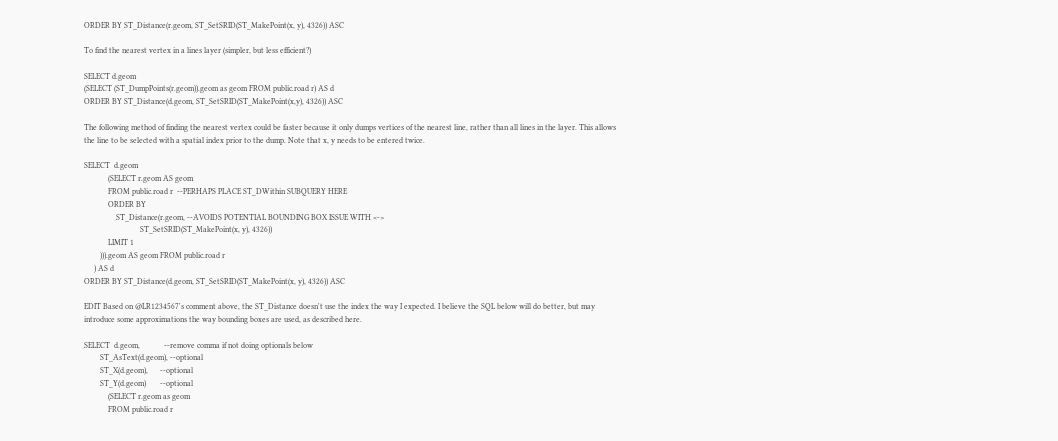ORDER BY ST_Distance(r.geom, ST_SetSRID(ST_MakePoint(x, y), 4326)) ASC

To find the nearest vertex in a lines layer (simpler, but less efficient?)

SELECT d.geom
(SELECT (ST_DumpPoints(r.geom)).geom as geom FROM public.road r) AS d
ORDER BY ST_Distance(d.geom, ST_SetSRID(ST_MakePoint(x,y), 4326)) ASC

The following method of finding the nearest vertex could be faster because it only dumps vertices of the nearest line, rather than all lines in the layer. This allows the line to be selected with a spatial index prior to the dump. Note that x, y needs to be entered twice.

SELECT  d.geom
            (SELECT r.geom AS geom
            FROM public.road r  --PERHAPS PLACE ST_DWithin SUBQUERY HERE
            ORDER BY
                ST_Distance(r.geom, --AVOIDS POTENTIAL BOUNDING BOX ISSUE WITH <->
                            ST_SetSRID(ST_MakePoint(x, y), 4326))
            LIMIT 1
        ))).geom AS geom FROM public.road r
     ) AS d
ORDER BY ST_Distance(d.geom, ST_SetSRID(ST_MakePoint(x, y), 4326)) ASC

EDIT Based on @LR1234567's comment above, the ST_Distance doesn't use the index the way I expected. I believe the SQL below will do better, but may introduce some approximations the way bounding boxes are used, as described here.

SELECT  d.geom,            --remove comma if not doing optionals below
        ST_AsText(d.geom), --optional
        ST_X(d.geom),      --optional
        ST_Y(d.geom)       --optional
            (SELECT r.geom as geom
            FROM public.road r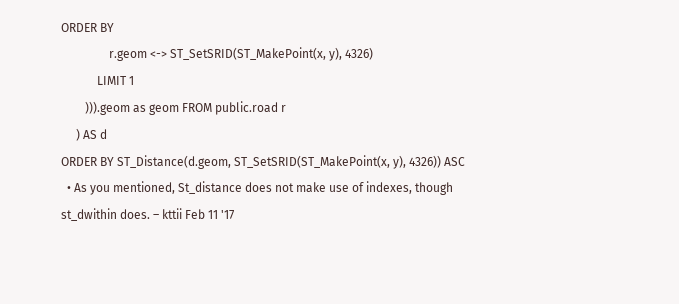ORDER BY
                r.geom <-> ST_SetSRID(ST_MakePoint(x, y), 4326)
            LIMIT 1
        ))).geom as geom FROM public.road r
     ) AS d
ORDER BY ST_Distance(d.geom, ST_SetSRID(ST_MakePoint(x, y), 4326)) ASC
  • As you mentioned, St_distance does not make use of indexes, though st_dwithin does. – kttii Feb 11 '17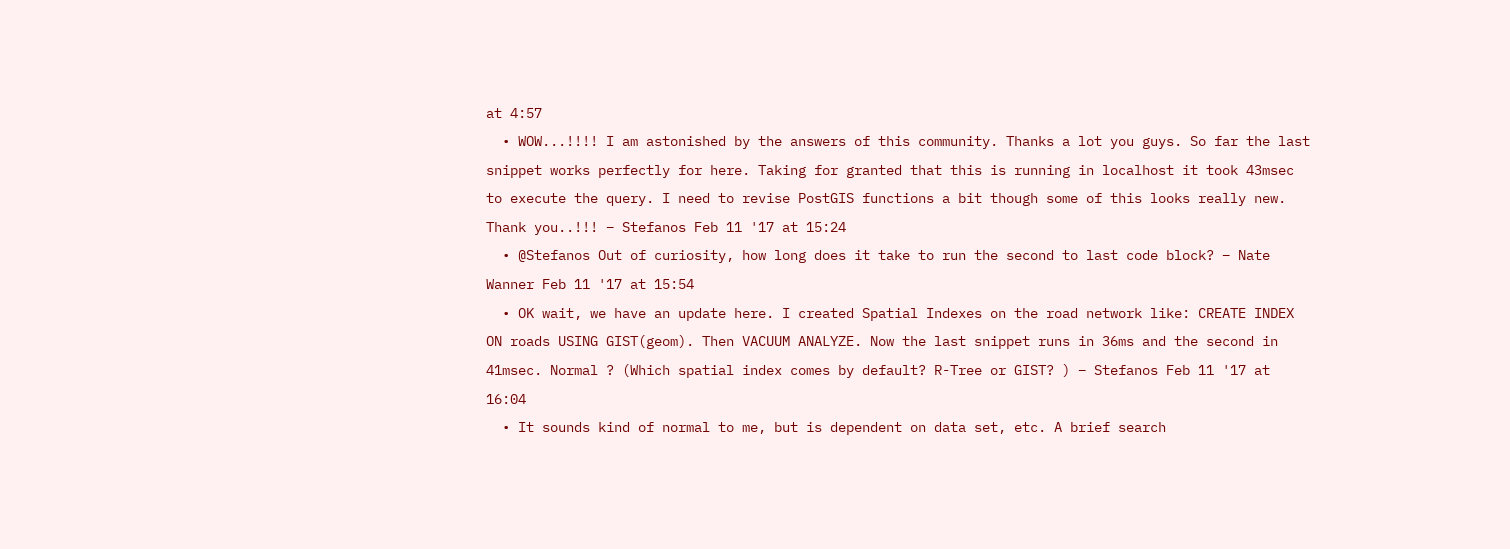at 4:57
  • WOW...!!!! I am astonished by the answers of this community. Thanks a lot you guys. So far the last snippet works perfectly for here. Taking for granted that this is running in localhost it took 43msec to execute the query. I need to revise PostGIS functions a bit though some of this looks really new. Thank you..!!! – Stefanos Feb 11 '17 at 15:24
  • @Stefanos Out of curiosity, how long does it take to run the second to last code block? – Nate Wanner Feb 11 '17 at 15:54
  • OK wait, we have an update here. I created Spatial Indexes on the road network like: CREATE INDEX ON roads USING GIST(geom). Then VACUUM ANALYZE. Now the last snippet runs in 36ms and the second in 41msec. Normal ? (Which spatial index comes by default? R-Tree or GIST? ) – Stefanos Feb 11 '17 at 16:04
  • It sounds kind of normal to me, but is dependent on data set, etc. A brief search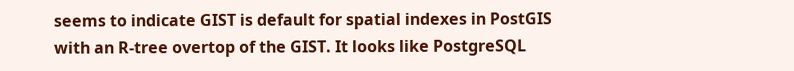seems to indicate GIST is default for spatial indexes in PostGIS with an R-tree overtop of the GIST. It looks like PostgreSQL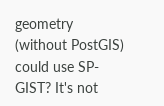geometry (without PostGIS) could use SP-GIST? It's not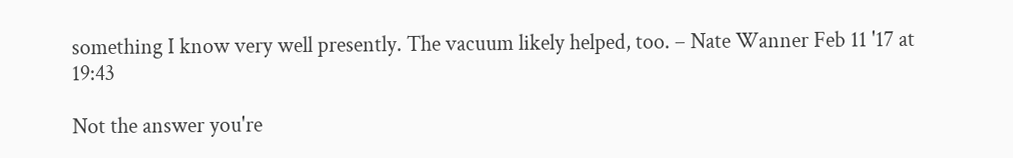something I know very well presently. The vacuum likely helped, too. – Nate Wanner Feb 11 '17 at 19:43

Not the answer you're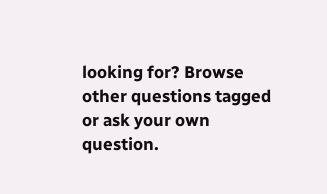looking for? Browse other questions tagged or ask your own question.